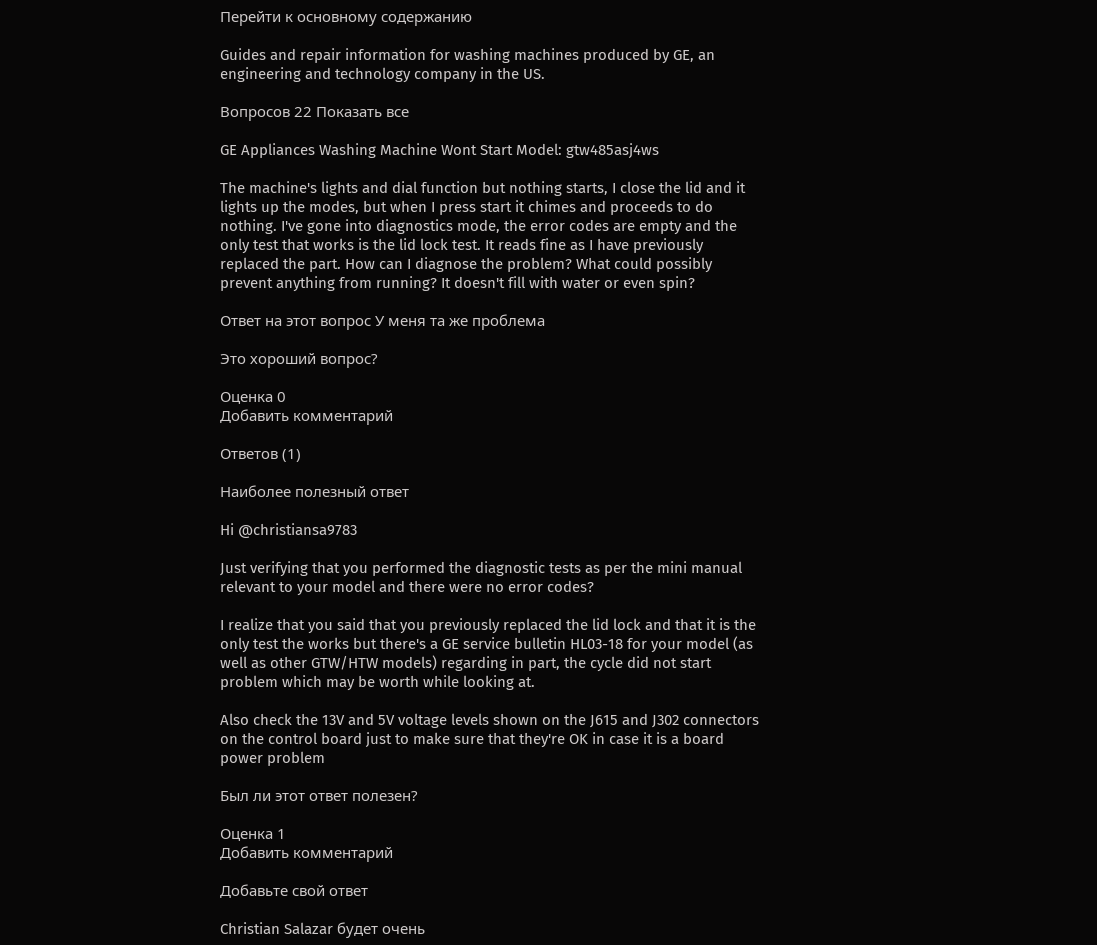Перейти к основному содержанию

Guides and repair information for washing machines produced by GE, an engineering and technology company in the US.

Вопросов 22 Показать все

GE Appliances Washing Machine Wont Start Model: gtw485asj4ws

The machine's lights and dial function but nothing starts, I close the lid and it lights up the modes, but when I press start it chimes and proceeds to do nothing. I've gone into diagnostics mode, the error codes are empty and the only test that works is the lid lock test. It reads fine as I have previously replaced the part. How can I diagnose the problem? What could possibly prevent anything from running? It doesn't fill with water or even spin?

Ответ на этот вопрос У меня та же проблема

Это хороший вопрос?

Оценка 0
Добавить комментарий

Ответов (1)

Наиболее полезный ответ

Hi @christiansa9783

Just verifying that you performed the diagnostic tests as per the mini manual relevant to your model and there were no error codes?

I realize that you said that you previously replaced the lid lock and that it is the only test the works but there's a GE service bulletin HL03-18 for your model (as well as other GTW/HTW models) regarding in part, the cycle did not start problem which may be worth while looking at.

Also check the 13V and 5V voltage levels shown on the J615 and J302 connectors on the control board just to make sure that they're OK in case it is a board power problem

Был ли этот ответ полезен?

Оценка 1
Добавить комментарий

Добавьте свой ответ

Christian Salazar будет очень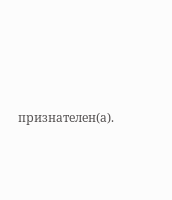признателен(а).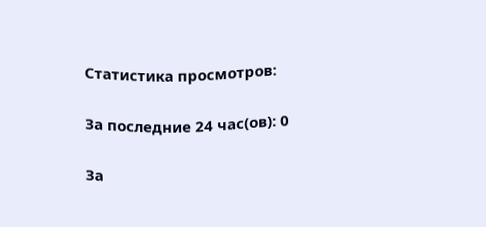Статистика просмотров:

За последние 24 час(ов): 0

За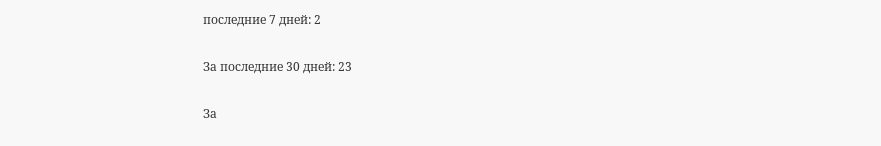последние 7 дней: 2

За последние 30 дней: 23

За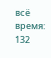всё время: 132